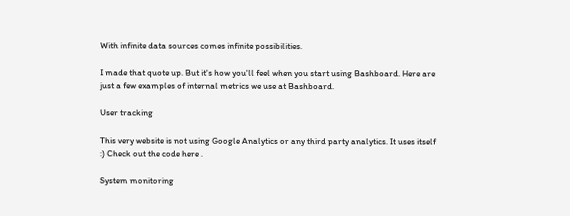With infinite data sources comes infinite possibilities.

I made that quote up. But it's how you'll feel when you start using Bashboard. Here are just a few examples of internal metrics we use at Bashboard.

User tracking

This very website is not using Google Analytics or any third party analytics. It uses itself :) Check out the code here .

System monitoring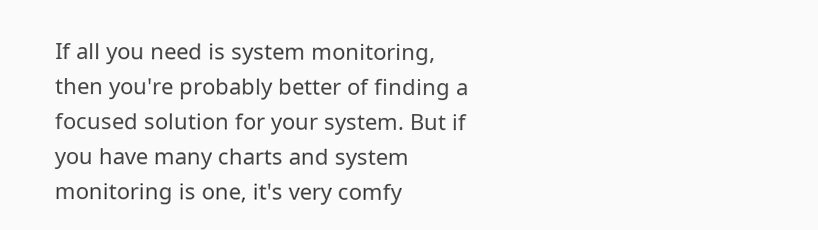If all you need is system monitoring, then you're probably better of finding a focused solution for your system. But if you have many charts and system monitoring is one, it's very comfy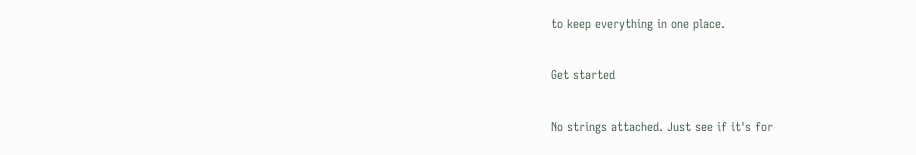to keep everything in one place.

Get started

No strings attached. Just see if it's for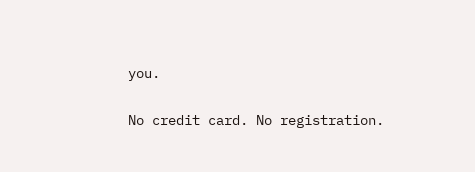you.

No credit card. No registration.